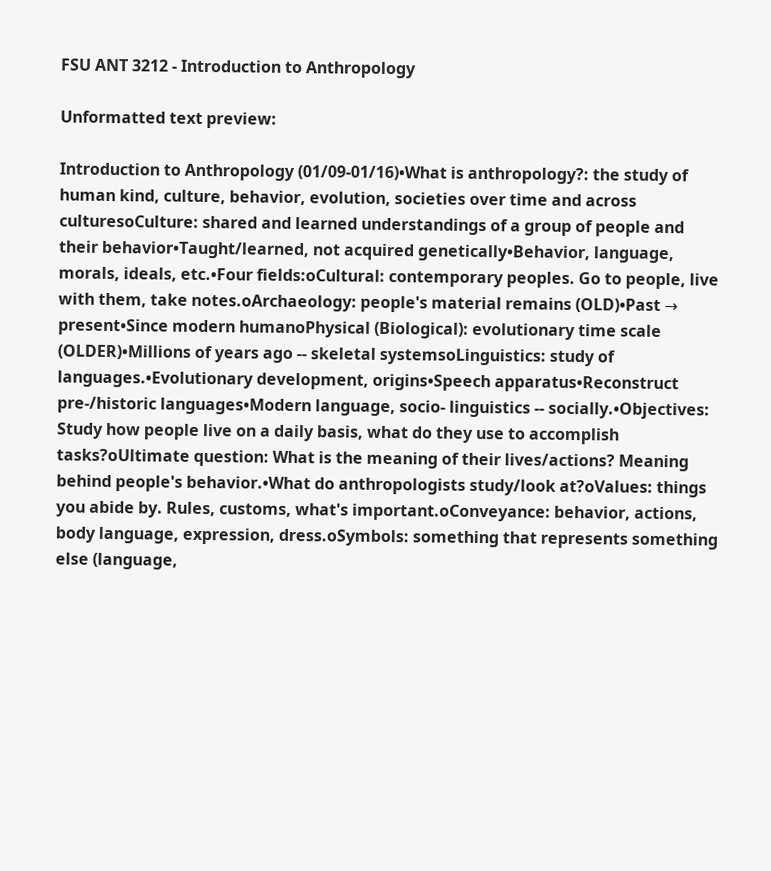FSU ANT 3212 - Introduction to Anthropology

Unformatted text preview:

Introduction to Anthropology (01/09-01/16)•What is anthropology?: the study of human kind, culture, behavior, evolution, societies over time and across culturesoCulture: shared and learned understandings of a group of people and their behavior•Taught/learned, not acquired genetically•Behavior, language, morals, ideals, etc.•Four fields:oCultural: contemporary peoples. Go to people, live with them, take notes.oArchaeology: people's material remains (OLD)•Past → present•Since modern humanoPhysical (Biological): evolutionary time scale (OLDER)•Millions of years ago -- skeletal systemsoLinguistics: study of languages.•Evolutionary development, origins•Speech apparatus•Reconstruct pre-/historic languages•Modern language, socio- linguistics -- socially.•Objectives: Study how people live on a daily basis, what do they use to accomplish tasks?oUltimate question: What is the meaning of their lives/actions? Meaning behind people's behavior.•What do anthropologists study/look at?oValues: things you abide by. Rules, customs, what's important.oConveyance: behavior, actions, body language, expression, dress.oSymbols: something that represents something else (language,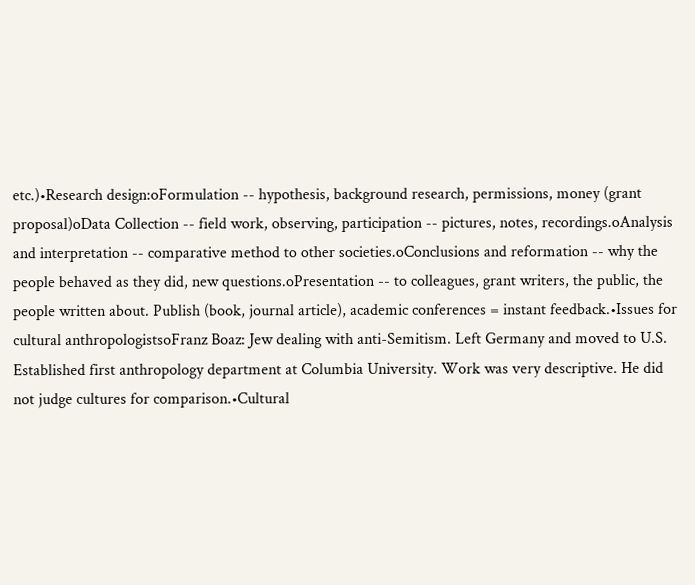etc.)•Research design:oFormulation -- hypothesis, background research, permissions, money (grant proposal)oData Collection -- field work, observing, participation -- pictures, notes, recordings.oAnalysis and interpretation -- comparative method to other societies.oConclusions and reformation -- why the people behaved as they did, new questions.oPresentation -- to colleagues, grant writers, the public, the people written about. Publish (book, journal article), academic conferences = instant feedback.•Issues for cultural anthropologistsoFranz Boaz: Jew dealing with anti-Semitism. Left Germany and moved to U.S. Established first anthropology department at Columbia University. Work was very descriptive. He did not judge cultures for comparison.•Cultural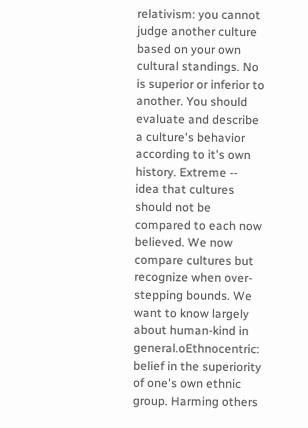relativism: you cannot judge another culture based on your own cultural standings. No is superior or inferior to another. You should evaluate and describe a culture's behavior according to it's own history. Extreme -- idea that cultures should not be compared to each now believed. We now compare cultures but recognize when over-stepping bounds. We want to know largely about human-kind in general.oEthnocentric: belief in the superiority of one's own ethnic group. Harming others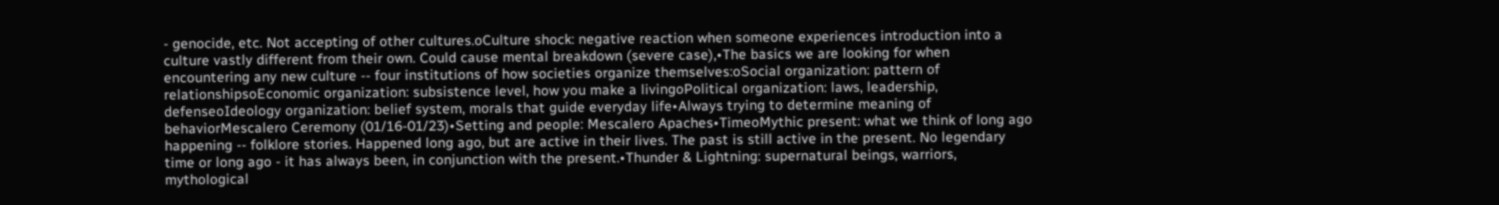- genocide, etc. Not accepting of other cultures.oCulture shock: negative reaction when someone experiences introduction into a culture vastly different from their own. Could cause mental breakdown (severe case),•The basics we are looking for when encountering any new culture -- four institutions of how societies organize themselves:oSocial organization: pattern of relationshipsoEconomic organization: subsistence level, how you make a livingoPolitical organization: laws, leadership, defenseoIdeology organization: belief system, morals that guide everyday life•Always trying to determine meaning of behaviorMescalero Ceremony (01/16-01/23)•Setting and people: Mescalero Apaches•TimeoMythic present: what we think of long ago happening -- folklore stories. Happened long ago, but are active in their lives. The past is still active in the present. No legendary time or long ago - it has always been, in conjunction with the present.•Thunder & Lightning: supernatural beings, warriors, mythological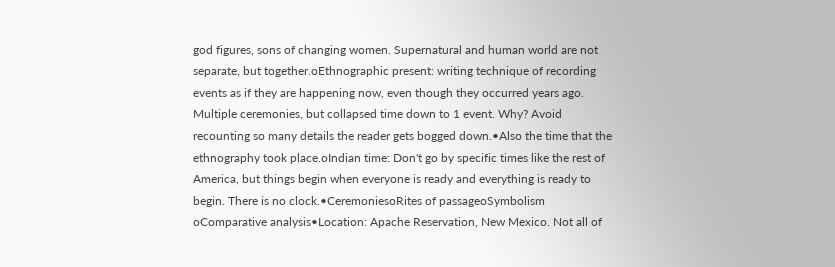god figures, sons of changing women. Supernatural and human world are not separate, but together.oEthnographic present: writing technique of recording events as if they are happening now, even though they occurred years ago. Multiple ceremonies, but collapsed time down to 1 event. Why? Avoid recounting so many details the reader gets bogged down.•Also the time that the ethnography took place.oIndian time: Don't go by specific times like the rest of America, but things begin when everyone is ready and everything is ready to begin. There is no clock.•CeremoniesoRites of passageoSymbolism oComparative analysis•Location: Apache Reservation, New Mexico. Not all of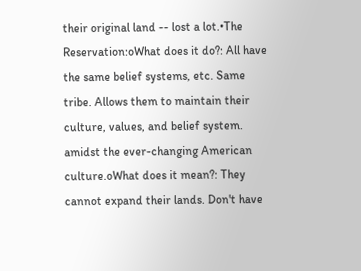their original land -- lost a lot.•The Reservation:oWhat does it do?: All have the same belief systems, etc. Same tribe. Allows them to maintain their culture, values, and belief system. amidst the ever-changing American culture.oWhat does it mean?: They cannot expand their lands. Don't have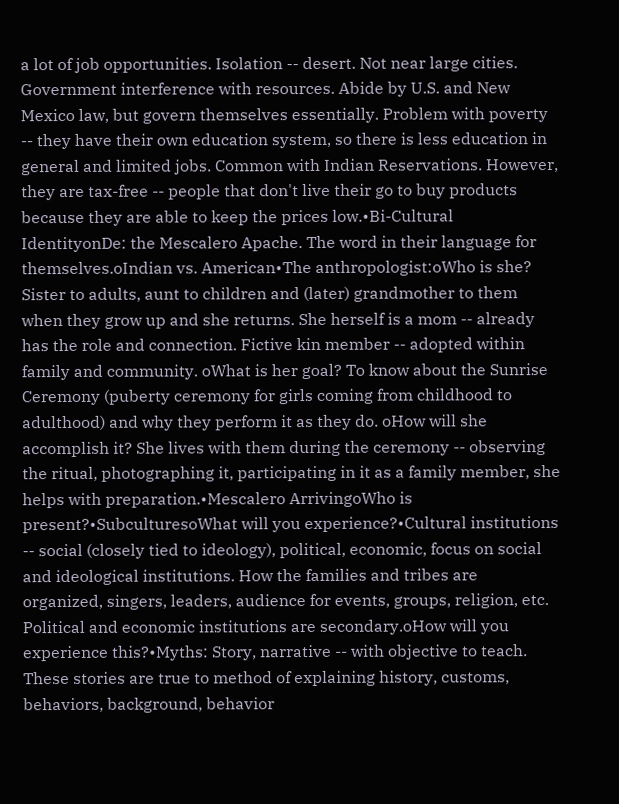a lot of job opportunities. Isolation -- desert. Not near large cities. Government interference with resources. Abide by U.S. and New Mexico law, but govern themselves essentially. Problem with poverty -- they have their own education system, so there is less education in general and limited jobs. Common with Indian Reservations. However, they are tax-free -- people that don't live their go to buy products because they are able to keep the prices low.•Bi-Cultural IdentityonDe: the Mescalero Apache. The word in their language for themselves.oIndian vs. American•The anthropologist:oWho is she? Sister to adults, aunt to children and (later) grandmother to them when they grow up and she returns. She herself is a mom -- already has the role and connection. Fictive kin member -- adopted within family and community. oWhat is her goal? To know about the Sunrise Ceremony (puberty ceremony for girls coming from childhood to adulthood) and why they perform it as they do. oHow will she accomplish it? She lives with them during the ceremony -- observing the ritual, photographing it, participating in it as a family member, she helps with preparation.•Mescalero ArrivingoWho is present?•SubculturesoWhat will you experience?•Cultural institutions -- social (closely tied to ideology), political, economic, focus on social and ideological institutions. How the families and tribes are organized, singers, leaders, audience for events, groups, religion, etc. Political and economic institutions are secondary.oHow will you experience this?•Myths: Story, narrative -- with objective to teach. These stories are true to method of explaining history, customs, behaviors, background, behavior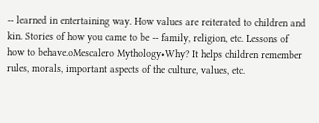-- learned in entertaining way. How values are reiterated to children and kin. Stories of how you came to be -- family, religion, etc. Lessons of how to behave.oMescalero Mythology•Why? It helps children remember rules, morals, important aspects of the culture, values, etc.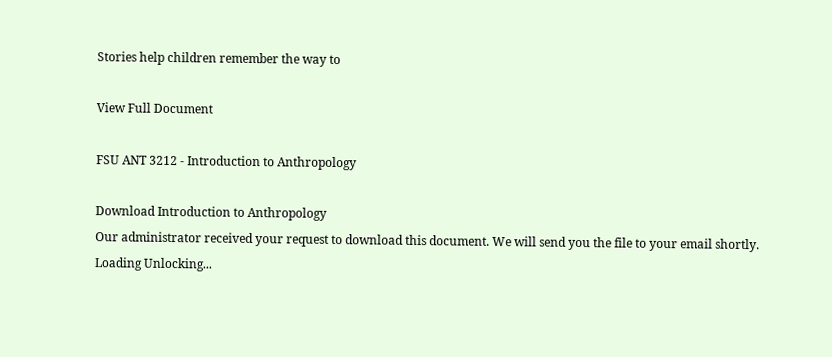Stories help children remember the way to

View Full Document

FSU ANT 3212 - Introduction to Anthropology

Download Introduction to Anthropology
Our administrator received your request to download this document. We will send you the file to your email shortly.
Loading Unlocking...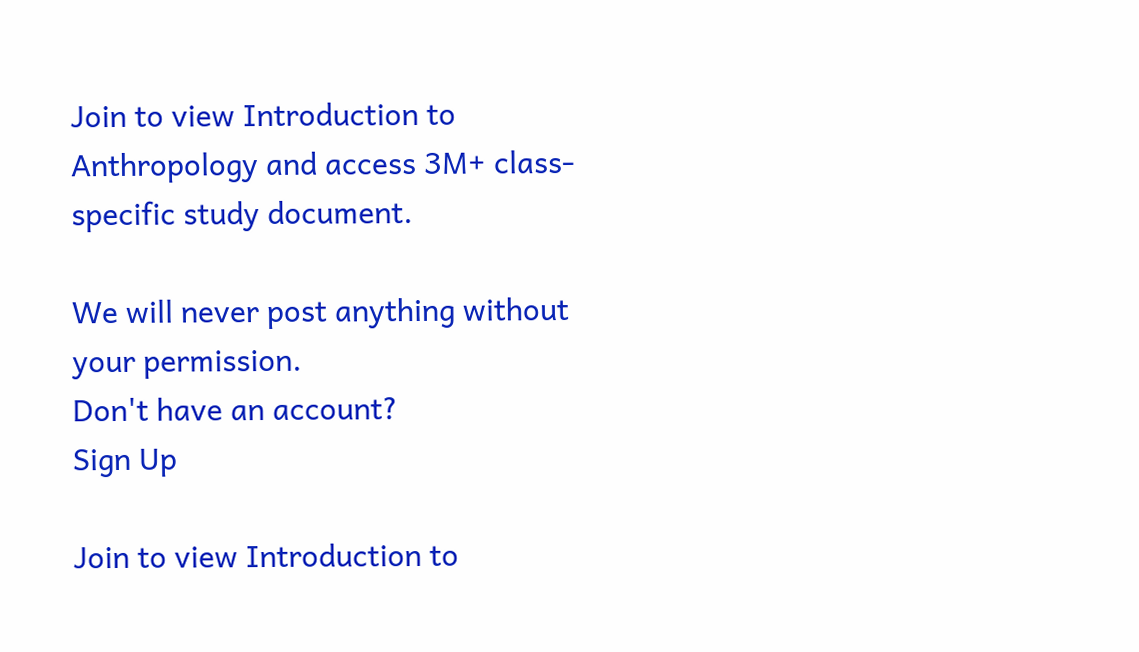Join to view Introduction to Anthropology and access 3M+ class-specific study document.

We will never post anything without your permission.
Don't have an account?
Sign Up

Join to view Introduction to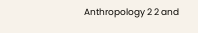Anthropology 2 2 and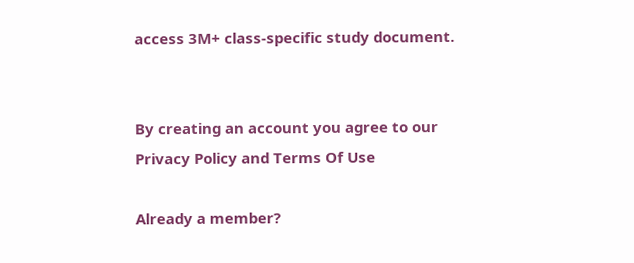access 3M+ class-specific study document.


By creating an account you agree to our Privacy Policy and Terms Of Use

Already a member?